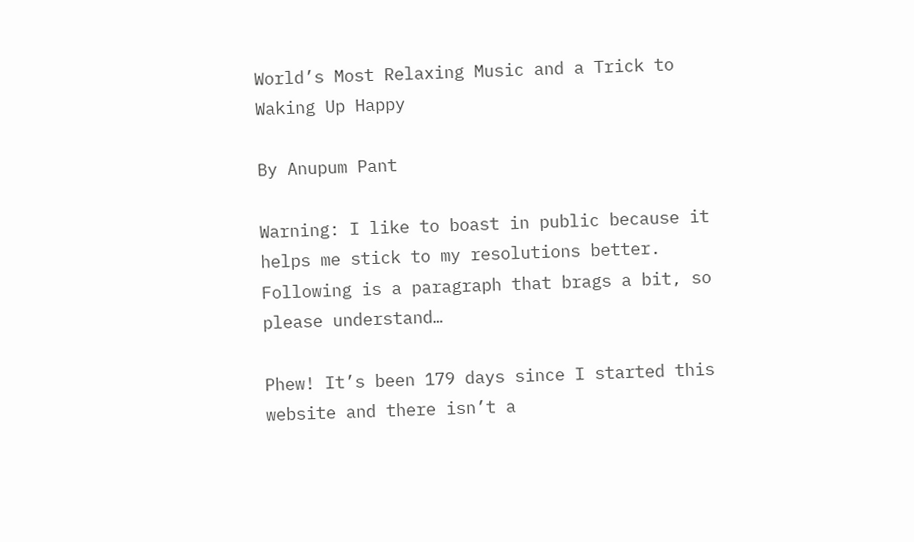World’s Most Relaxing Music and a Trick to Waking Up Happy

By Anupum Pant

Warning: I like to boast in public because it helps me stick to my resolutions better. Following is a paragraph that brags a bit, so please understand…

Phew! It’s been 179 days since I started this website and there isn’t a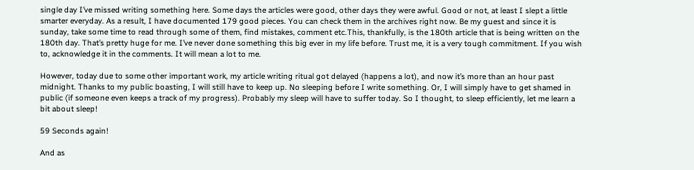single day I’ve missed writing something here. Some days the articles were good, other days they were awful. Good or not, at least I slept a little smarter everyday. As a result, I have documented 179 good pieces. You can check them in the archives right now. Be my guest and since it is sunday, take some time to read through some of them, find mistakes, comment etc.This, thankfully, is the 180th article that is being written on the 180th day. That’s pretty huge for me. I’ve never done something this big ever in my life before. Trust me, it is a very tough commitment. If you wish to, acknowledge it in the comments. It will mean a lot to me.

However, today due to some other important work, my article writing ritual got delayed (happens a lot), and now it’s more than an hour past midnight. Thanks to my public boasting, I will still have to keep up. No sleeping before I write something. Or, I will simply have to get shamed in public (if someone even keeps a track of my progress). Probably my sleep will have to suffer today. So I thought, to sleep efficiently, let me learn a bit about sleep!

59 Seconds again!

And as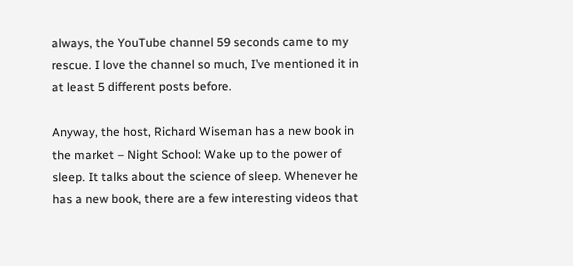always, the YouTube channel 59 seconds came to my rescue. I love the channel so much, I’ve mentioned it in at least 5 different posts before.

Anyway, the host, Richard Wiseman has a new book in the market – Night School: Wake up to the power of sleep. It talks about the science of sleep. Whenever he has a new book, there are a few interesting videos that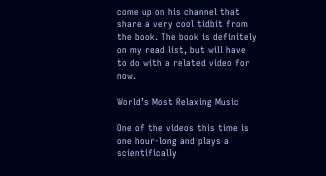come up on his channel that share a very cool tidbit from the book. The book is definitely on my read list, but will have to do with a related video for now.

World’s Most Relaxing Music

One of the videos this time is one hour-long and plays a scientifically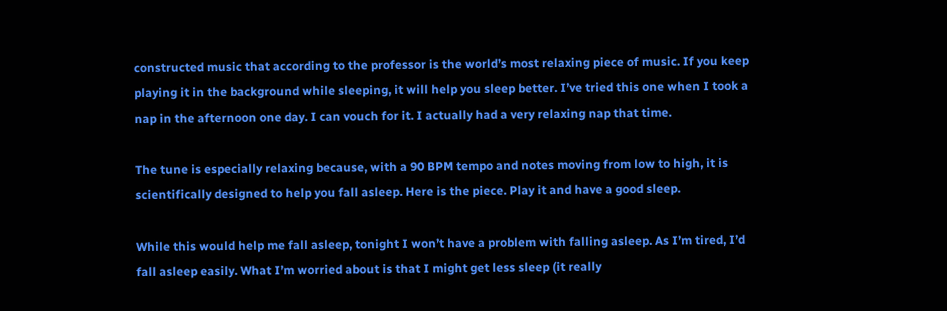constructed music that according to the professor is the world’s most relaxing piece of music. If you keep playing it in the background while sleeping, it will help you sleep better. I’ve tried this one when I took a nap in the afternoon one day. I can vouch for it. I actually had a very relaxing nap that time.

The tune is especially relaxing because, with a 90 BPM tempo and notes moving from low to high, it is scientifically designed to help you fall asleep. Here is the piece. Play it and have a good sleep.

While this would help me fall asleep, tonight I won’t have a problem with falling asleep. As I’m tired, I’d fall asleep easily. What I’m worried about is that I might get less sleep (it really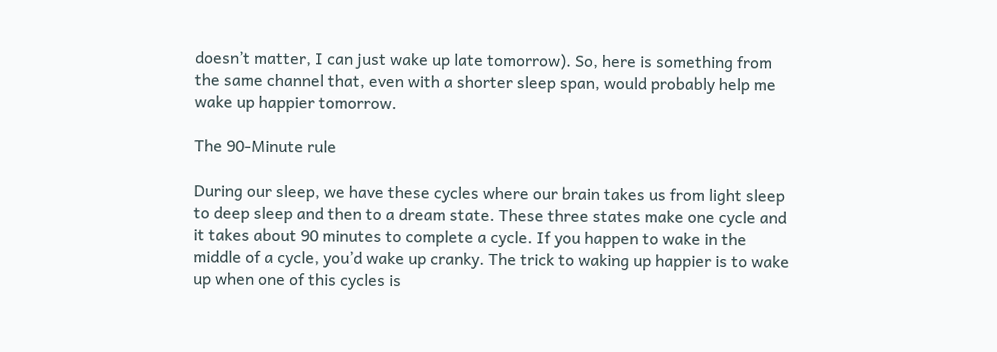doesn’t matter, I can just wake up late tomorrow). So, here is something from the same channel that, even with a shorter sleep span, would probably help me wake up happier tomorrow.

The 90-Minute rule

During our sleep, we have these cycles where our brain takes us from light sleep to deep sleep and then to a dream state. These three states make one cycle and it takes about 90 minutes to complete a cycle. If you happen to wake in the middle of a cycle, you’d wake up cranky. The trick to waking up happier is to wake up when one of this cycles is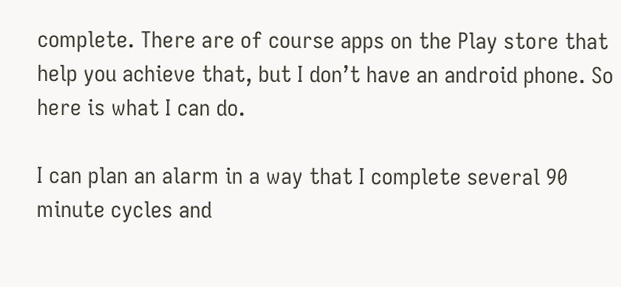complete. There are of course apps on the Play store that help you achieve that, but I don’t have an android phone. So here is what I can do.

I can plan an alarm in a way that I complete several 90 minute cycles and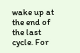wake up at the end of the last cycle. For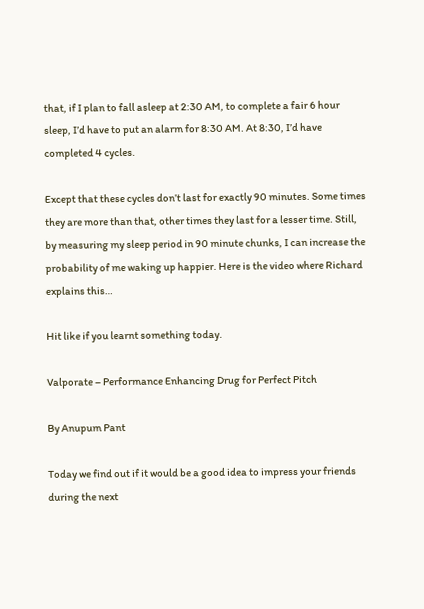that, if I plan to fall asleep at 2:30 AM, to complete a fair 6 hour sleep, I’d have to put an alarm for 8:30 AM. At 8:30, I’d have completed 4 cycles.

Except that these cycles don’t last for exactly 90 minutes. Some times they are more than that, other times they last for a lesser time. Still, by measuring my sleep period in 90 minute chunks, I can increase the probability of me waking up happier. Here is the video where Richard explains this…

Hit like if you learnt something today.

Valporate – Performance Enhancing Drug for Perfect Pitch

By Anupum Pant

Today we find out if it would be a good idea to impress your friends during the next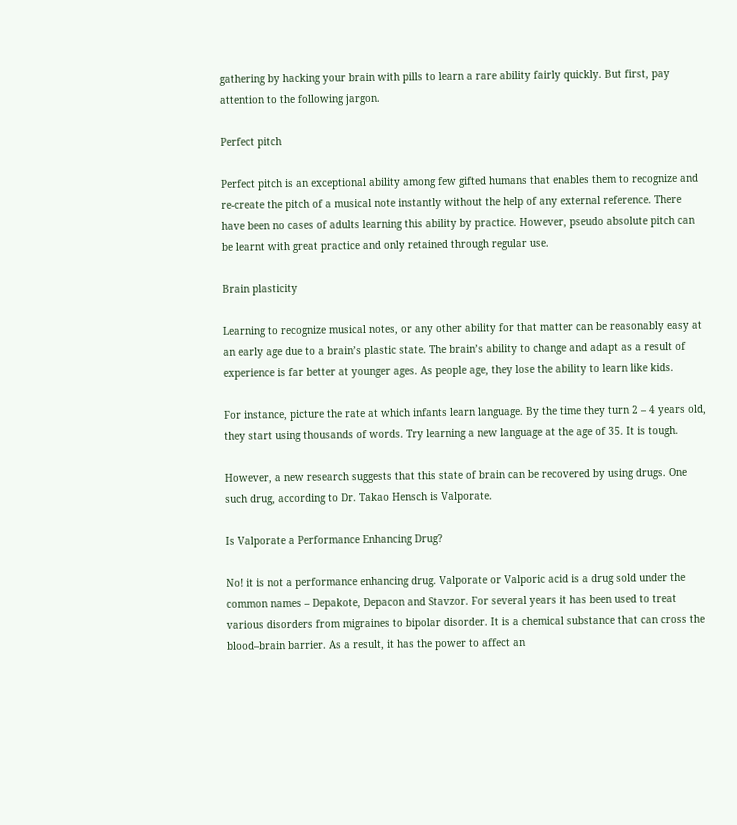gathering by hacking your brain with pills to learn a rare ability fairly quickly. But first, pay attention to the following jargon.

Perfect pitch

Perfect pitch is an exceptional ability among few gifted humans that enables them to recognize and re-create the pitch of a musical note instantly without the help of any external reference. There have been no cases of adults learning this ability by practice. However, pseudo absolute pitch can be learnt with great practice and only retained through regular use.

Brain plasticity

Learning to recognize musical notes, or any other ability for that matter can be reasonably easy at an early age due to a brain’s plastic state. The brain’s ability to change and adapt as a result of experience is far better at younger ages. As people age, they lose the ability to learn like kids.

For instance, picture the rate at which infants learn language. By the time they turn 2 – 4 years old, they start using thousands of words. Try learning a new language at the age of 35. It is tough.

However, a new research suggests that this state of brain can be recovered by using drugs. One such drug, according to Dr. Takao Hensch is Valporate.

Is Valporate a Performance Enhancing Drug?

No! it is not a performance enhancing drug. Valporate or Valporic acid is a drug sold under the common names – Depakote, Depacon and Stavzor. For several years it has been used to treat various disorders from migraines to bipolar disorder. It is a chemical substance that can cross the blood–brain barrier. As a result, it has the power to affect an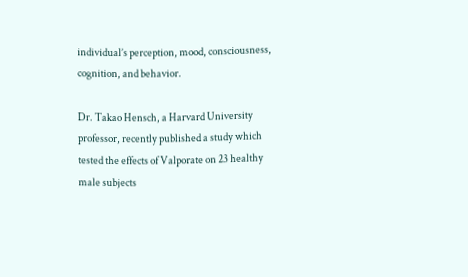individual’s perception, mood, consciousness, cognition, and behavior.

Dr. Takao Hensch, a Harvard University professor, recently published a study which tested the effects of Valporate on 23 healthy male subjects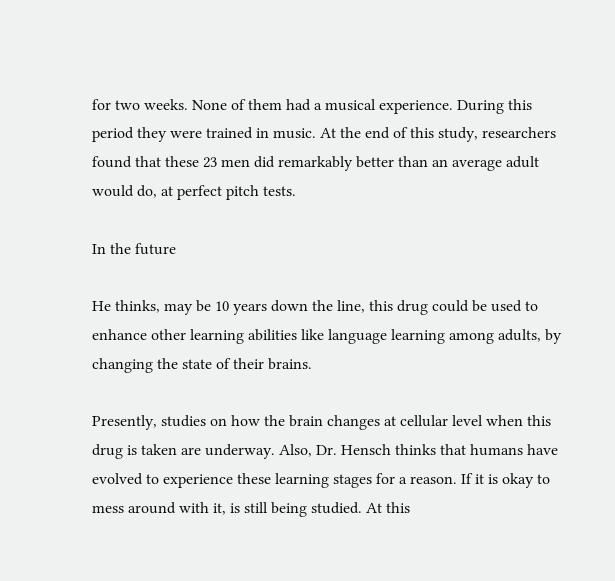for two weeks. None of them had a musical experience. During this period they were trained in music. At the end of this study, researchers found that these 23 men did remarkably better than an average adult would do, at perfect pitch tests.

In the future

He thinks, may be 10 years down the line, this drug could be used to enhance other learning abilities like language learning among adults, by changing the state of their brains.

Presently, studies on how the brain changes at cellular level when this drug is taken are underway. Also, Dr. Hensch thinks that humans have evolved to experience these learning stages for a reason. If it is okay to mess around with it, is still being studied. At this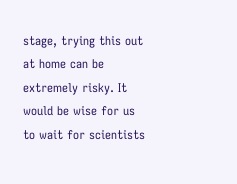stage, trying this out at home can be extremely risky. It would be wise for us to wait for scientists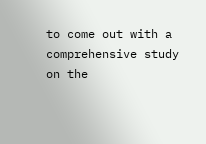to come out with a comprehensive study on the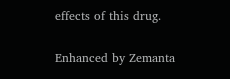effects of this drug.


Enhanced by Zemanta